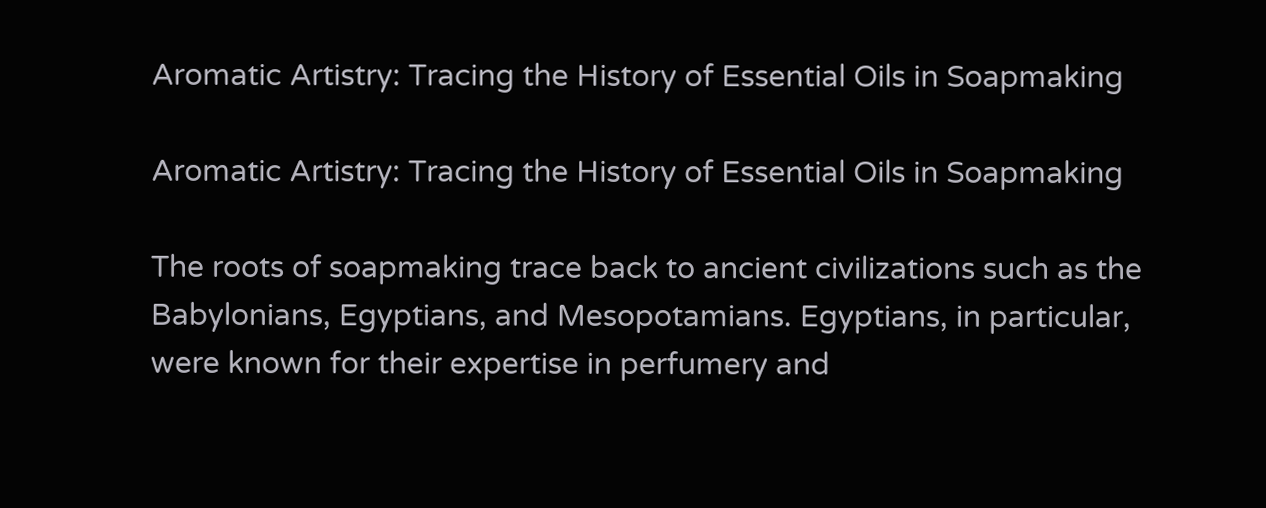Aromatic Artistry: Tracing the History of Essential Oils in Soapmaking

Aromatic Artistry: Tracing the History of Essential Oils in Soapmaking

The roots of soapmaking trace back to ancient civilizations such as the Babylonians, Egyptians, and Mesopotamians. Egyptians, in particular, were known for their expertise in perfumery and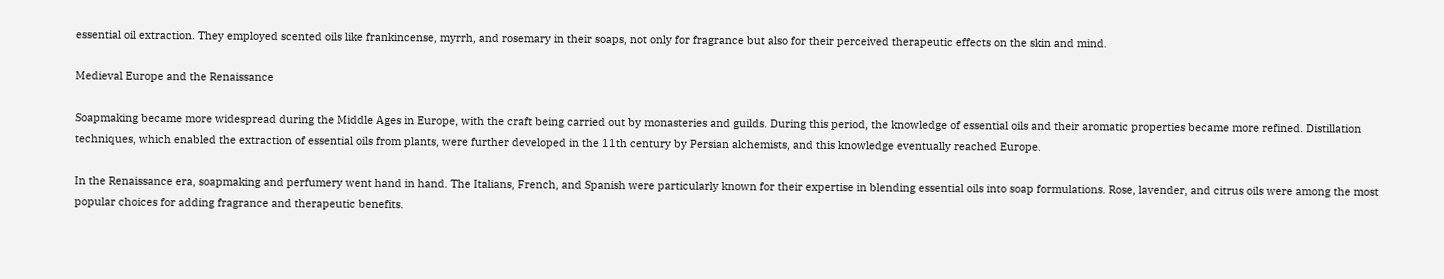essential oil extraction. They employed scented oils like frankincense, myrrh, and rosemary in their soaps, not only for fragrance but also for their perceived therapeutic effects on the skin and mind.

Medieval Europe and the Renaissance

Soapmaking became more widespread during the Middle Ages in Europe, with the craft being carried out by monasteries and guilds. During this period, the knowledge of essential oils and their aromatic properties became more refined. Distillation techniques, which enabled the extraction of essential oils from plants, were further developed in the 11th century by Persian alchemists, and this knowledge eventually reached Europe.

In the Renaissance era, soapmaking and perfumery went hand in hand. The Italians, French, and Spanish were particularly known for their expertise in blending essential oils into soap formulations. Rose, lavender, and citrus oils were among the most popular choices for adding fragrance and therapeutic benefits.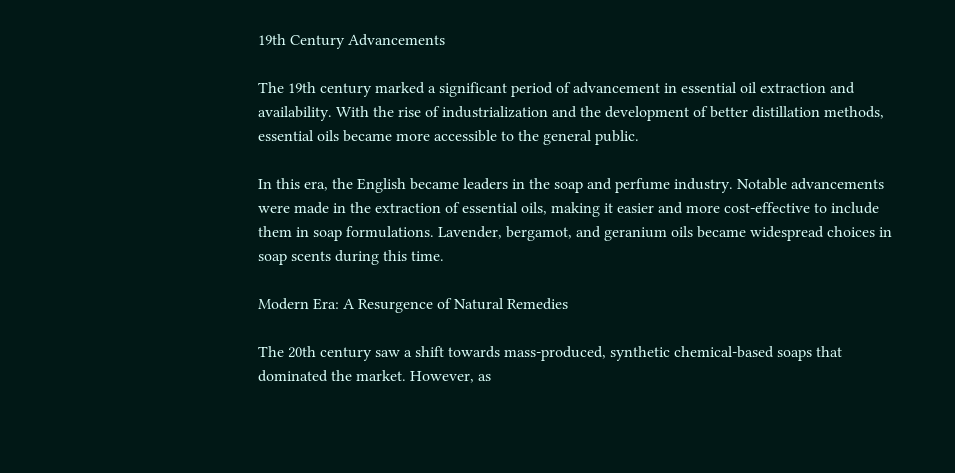19th Century Advancements

The 19th century marked a significant period of advancement in essential oil extraction and availability. With the rise of industrialization and the development of better distillation methods, essential oils became more accessible to the general public.

In this era, the English became leaders in the soap and perfume industry. Notable advancements were made in the extraction of essential oils, making it easier and more cost-effective to include them in soap formulations. Lavender, bergamot, and geranium oils became widespread choices in soap scents during this time.

Modern Era: A Resurgence of Natural Remedies

The 20th century saw a shift towards mass-produced, synthetic chemical-based soaps that dominated the market. However, as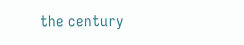the century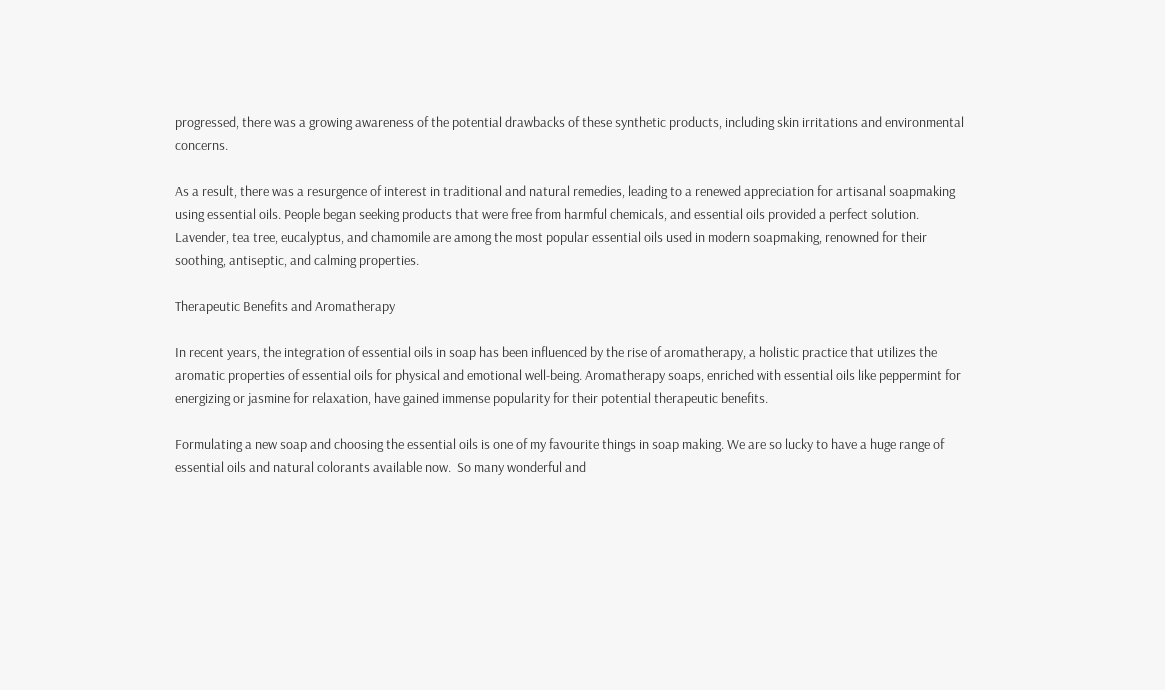progressed, there was a growing awareness of the potential drawbacks of these synthetic products, including skin irritations and environmental concerns.

As a result, there was a resurgence of interest in traditional and natural remedies, leading to a renewed appreciation for artisanal soapmaking using essential oils. People began seeking products that were free from harmful chemicals, and essential oils provided a perfect solution. Lavender, tea tree, eucalyptus, and chamomile are among the most popular essential oils used in modern soapmaking, renowned for their soothing, antiseptic, and calming properties.

Therapeutic Benefits and Aromatherapy

In recent years, the integration of essential oils in soap has been influenced by the rise of aromatherapy, a holistic practice that utilizes the aromatic properties of essential oils for physical and emotional well-being. Aromatherapy soaps, enriched with essential oils like peppermint for energizing or jasmine for relaxation, have gained immense popularity for their potential therapeutic benefits.

Formulating a new soap and choosing the essential oils is one of my favourite things in soap making. We are so lucky to have a huge range of essential oils and natural colorants available now.  So many wonderful and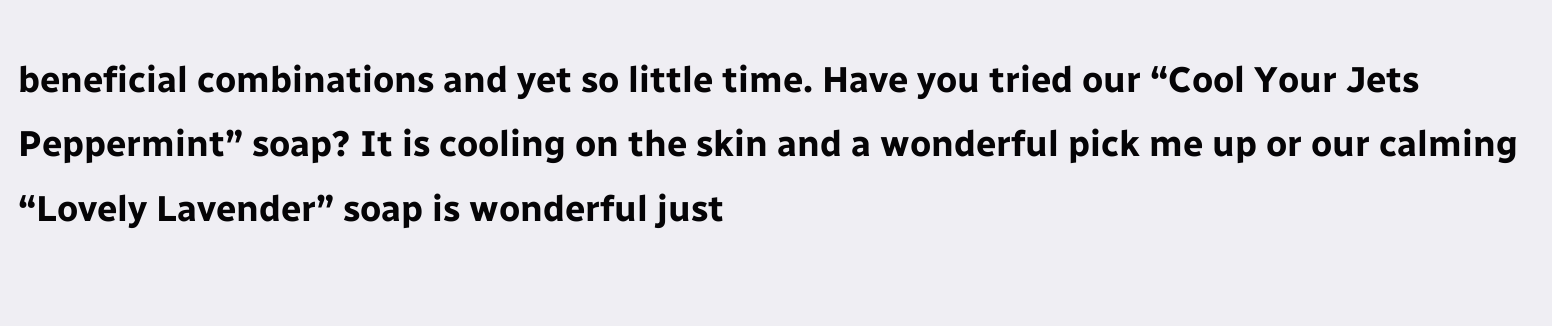beneficial combinations and yet so little time. Have you tried our “Cool Your Jets Peppermint” soap? It is cooling on the skin and a wonderful pick me up or our calming “Lovely Lavender” soap is wonderful just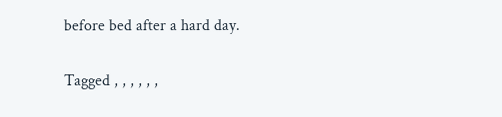before bed after a hard day.

Tagged , , , , , ,